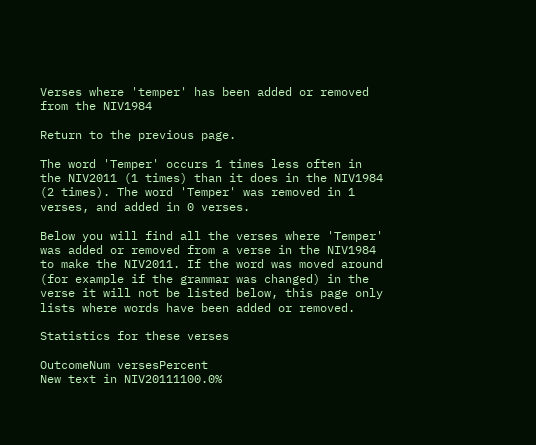Verses where 'temper' has been added or removed from the NIV1984

Return to the previous page.

The word 'Temper' occurs 1 times less often in the NIV2011 (1 times) than it does in the NIV1984 (2 times). The word 'Temper' was removed in 1 verses, and added in 0 verses.

Below you will find all the verses where 'Temper' was added or removed from a verse in the NIV1984 to make the NIV2011. If the word was moved around (for example if the grammar was changed) in the verse it will not be listed below, this page only lists where words have been added or removed.

Statistics for these verses

OutcomeNum versesPercent
New text in NIV20111100.0%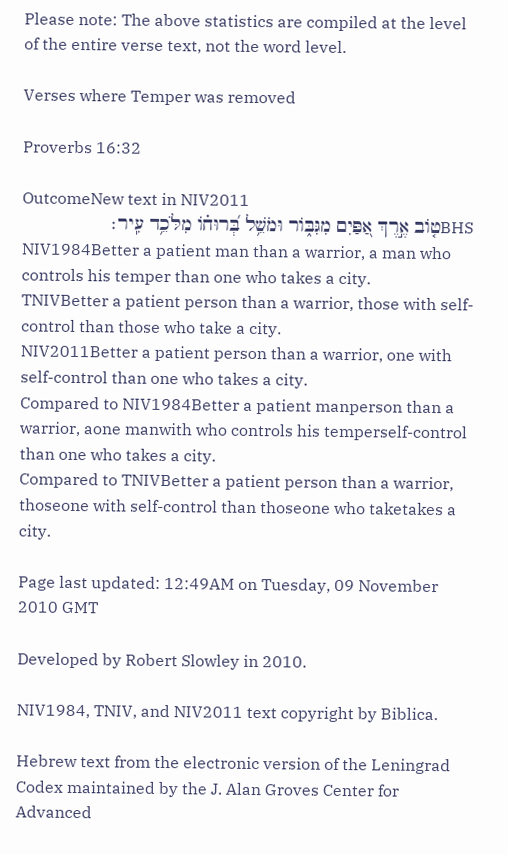Please note: The above statistics are compiled at the level of the entire verse text, not the word level.

Verses where Temper was removed

Proverbs 16:32

OutcomeNew text in NIV2011
BHSט֤וֹב אֶ֣רֶךְ אַ֭פַּיִם מִגִּבּ֑וֹר וּמֹשֵׁ֥ל בְּ֝רוּח֗וֹ מִלֹּכֵ֥ד עִֽיר׃
NIV1984Better a patient man than a warrior, a man who controls his temper than one who takes a city.
TNIVBetter a patient person than a warrior, those with self-control than those who take a city.
NIV2011Better a patient person than a warrior, one with self-control than one who takes a city.
Compared to NIV1984Better a patient manperson than a warrior, aone manwith who controls his temperself-control than one who takes a city.
Compared to TNIVBetter a patient person than a warrior, thoseone with self-control than thoseone who taketakes a city.

Page last updated: 12:49AM on Tuesday, 09 November 2010 GMT

Developed by Robert Slowley in 2010.

NIV1984, TNIV, and NIV2011 text copyright by Biblica.

Hebrew text from the electronic version of the Leningrad Codex maintained by the J. Alan Groves Center for Advanced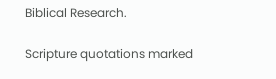Biblical Research.

Scripture quotations marked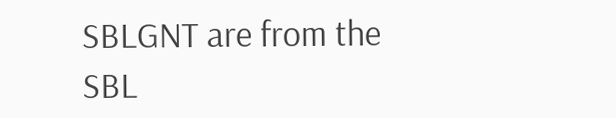SBLGNT are from the SBL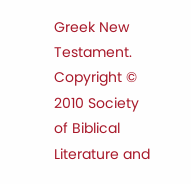Greek New Testament. Copyright © 2010 Society of Biblical Literature and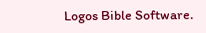Logos Bible Software.